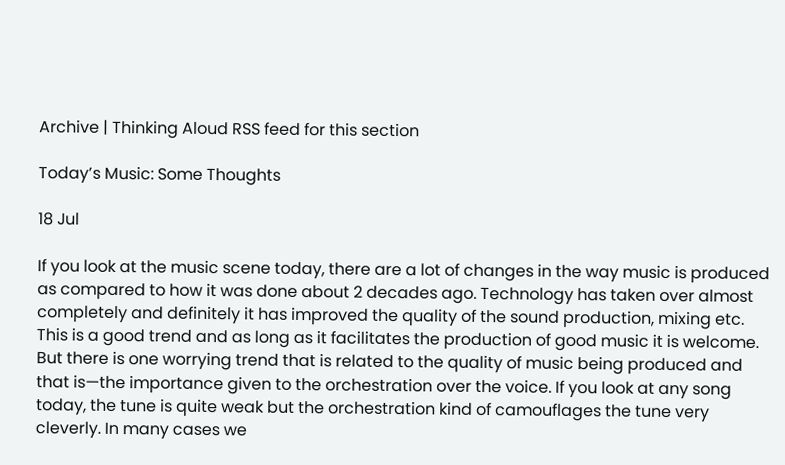Archive | Thinking Aloud RSS feed for this section

Today’s Music: Some Thoughts

18 Jul

If you look at the music scene today, there are a lot of changes in the way music is produced as compared to how it was done about 2 decades ago. Technology has taken over almost completely and definitely it has improved the quality of the sound production, mixing etc. This is a good trend and as long as it facilitates the production of good music it is welcome. But there is one worrying trend that is related to the quality of music being produced and that is—the importance given to the orchestration over the voice. If you look at any song today, the tune is quite weak but the orchestration kind of camouflages the tune very cleverly. In many cases we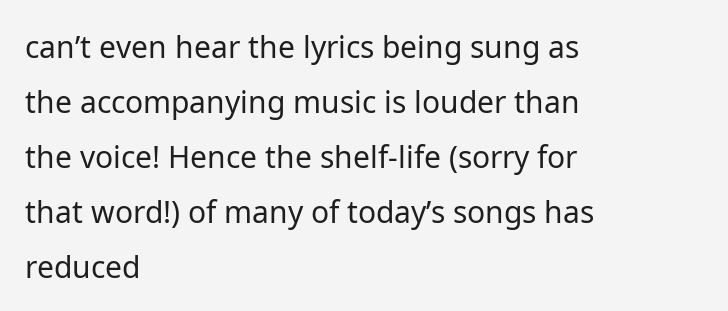can’t even hear the lyrics being sung as the accompanying music is louder than the voice! Hence the shelf-life (sorry for that word!) of many of today’s songs has reduced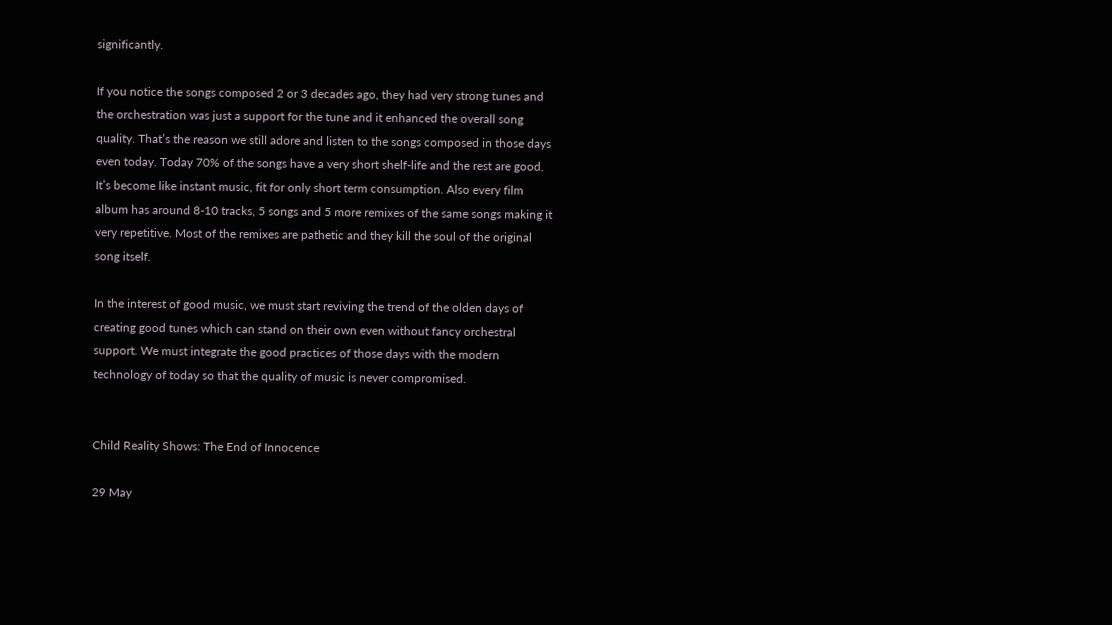significantly.

If you notice the songs composed 2 or 3 decades ago, they had very strong tunes and the orchestration was just a support for the tune and it enhanced the overall song quality. That’s the reason we still adore and listen to the songs composed in those days even today. Today 70% of the songs have a very short shelf-life and the rest are good. It’s become like instant music, fit for only short term consumption. Also every film album has around 8-10 tracks, 5 songs and 5 more remixes of the same songs making it very repetitive. Most of the remixes are pathetic and they kill the soul of the original song itself.

In the interest of good music, we must start reviving the trend of the olden days of creating good tunes which can stand on their own even without fancy orchestral support. We must integrate the good practices of those days with the modern technology of today so that the quality of music is never compromised.


Child Reality Shows: The End of Innocence

29 May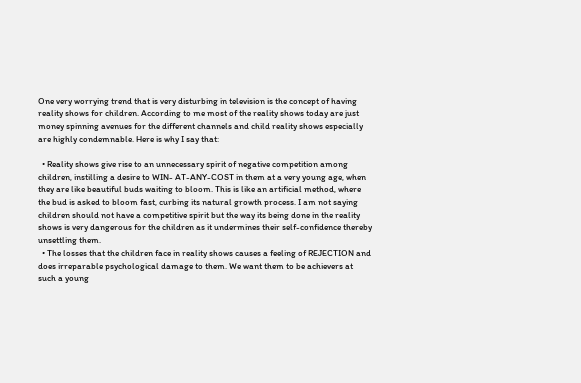One very worrying trend that is very disturbing in television is the concept of having reality shows for children. According to me most of the reality shows today are just money spinning avenues for the different channels and child reality shows especially are highly condemnable. Here is why I say that:

  • Reality shows give rise to an unnecessary spirit of negative competition among children, instilling a desire to WIN- AT-ANY-COST in them at a very young age, when they are like beautiful buds waiting to bloom. This is like an artificial method, where the bud is asked to bloom fast, curbing its natural growth process. I am not saying children should not have a competitive spirit but the way its being done in the reality shows is very dangerous for the children as it undermines their self-confidence thereby unsettling them.
  • The losses that the children face in reality shows causes a feeling of REJECTION and does irreparable psychological damage to them. We want them to be achievers at such a young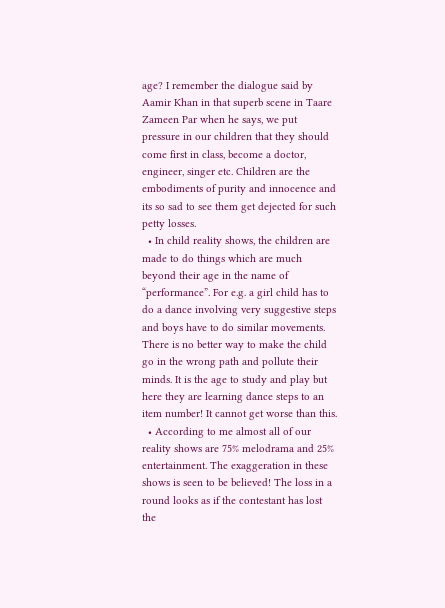age? I remember the dialogue said by Aamir Khan in that superb scene in Taare Zameen Par when he says, we put pressure in our children that they should come first in class, become a doctor, engineer, singer etc. Children are the embodiments of purity and innocence and its so sad to see them get dejected for such petty losses.
  • In child reality shows, the children are made to do things which are much beyond their age in the name of “performance”. For e.g. a girl child has to do a dance involving very suggestive steps and boys have to do similar movements. There is no better way to make the child go in the wrong path and pollute their minds. It is the age to study and play but here they are learning dance steps to an item number! It cannot get worse than this.
  • According to me almost all of our reality shows are 75% melodrama and 25% entertainment. The exaggeration in these shows is seen to be believed! The loss in a round looks as if the contestant has lost the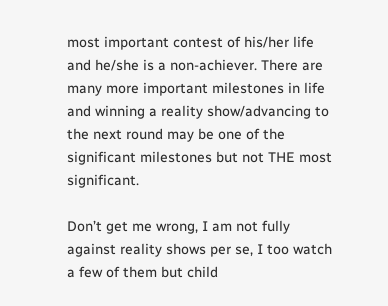most important contest of his/her life and he/she is a non-achiever. There are many more important milestones in life and winning a reality show/advancing to the next round may be one of the significant milestones but not THE most significant.

Don’t get me wrong, I am not fully against reality shows per se, I too watch a few of them but child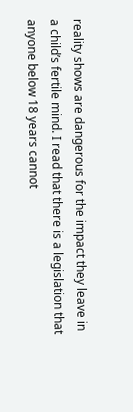reality shows are dangerous for the impact they leave in a child’s fertile mind. I read that there is a legislation that anyone below 18 years cannot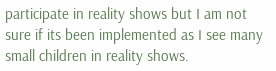participate in reality shows but I am not sure if its been implemented as I see many small children in reality shows.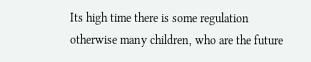Its high time there is some regulation otherwise many children, who are the future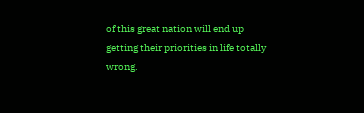of this great nation will end up getting their priorities in life totally wrong.